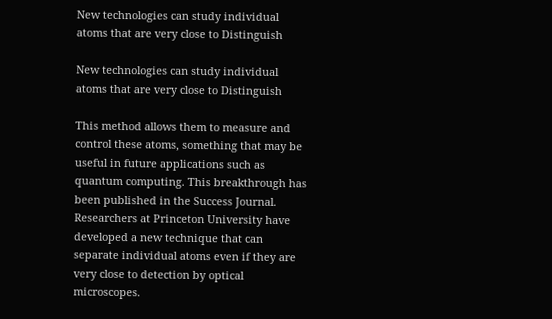New technologies can study individual atoms that are very close to Distinguish

New technologies can study individual atoms that are very close to Distinguish

This method allows them to measure and control these atoms, something that may be useful in future applications such as quantum computing. This breakthrough has been published in the Success Journal. Researchers at Princeton University have developed a new technique that can separate individual atoms even if they are very close to detection by optical microscopes.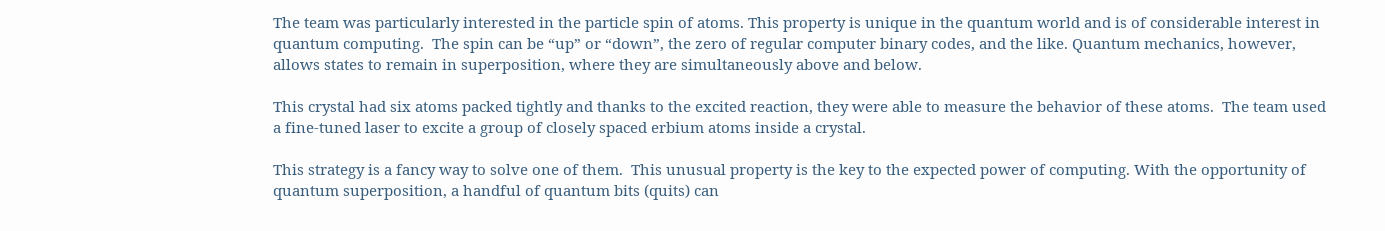The team was particularly interested in the particle spin of atoms. This property is unique in the quantum world and is of considerable interest in quantum computing.  The spin can be “up” or “down”, the zero of regular computer binary codes, and the like. Quantum mechanics, however, allows states to remain in superposition, where they are simultaneously above and below.

This crystal had six atoms packed tightly and thanks to the excited reaction, they were able to measure the behavior of these atoms.  The team used a fine-tuned laser to excite a group of closely spaced erbium atoms inside a crystal.

This strategy is a fancy way to solve one of them.  This unusual property is the key to the expected power of computing. With the opportunity of quantum superposition, a handful of quantum bits (quits) can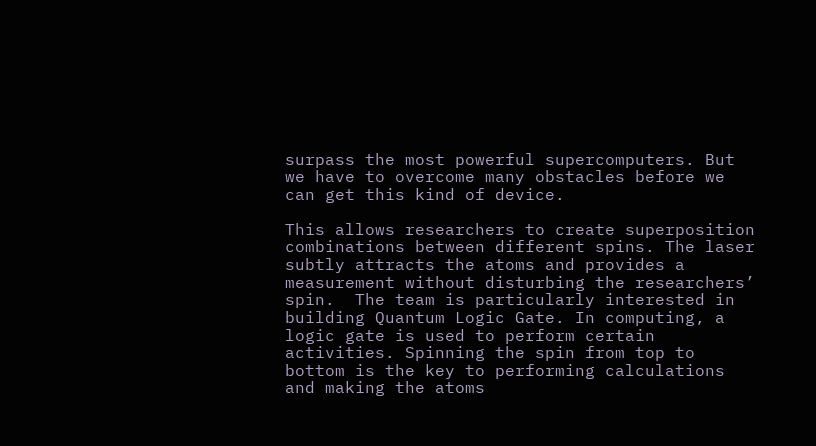surpass the most powerful supercomputers. But we have to overcome many obstacles before we can get this kind of device.

This allows researchers to create superposition combinations between different spins. The laser subtly attracts the atoms and provides a measurement without disturbing the researchers’ spin.  The team is particularly interested in building Quantum Logic Gate. In computing, a logic gate is used to perform certain activities. Spinning the spin from top to bottom is the key to performing calculations and making the atoms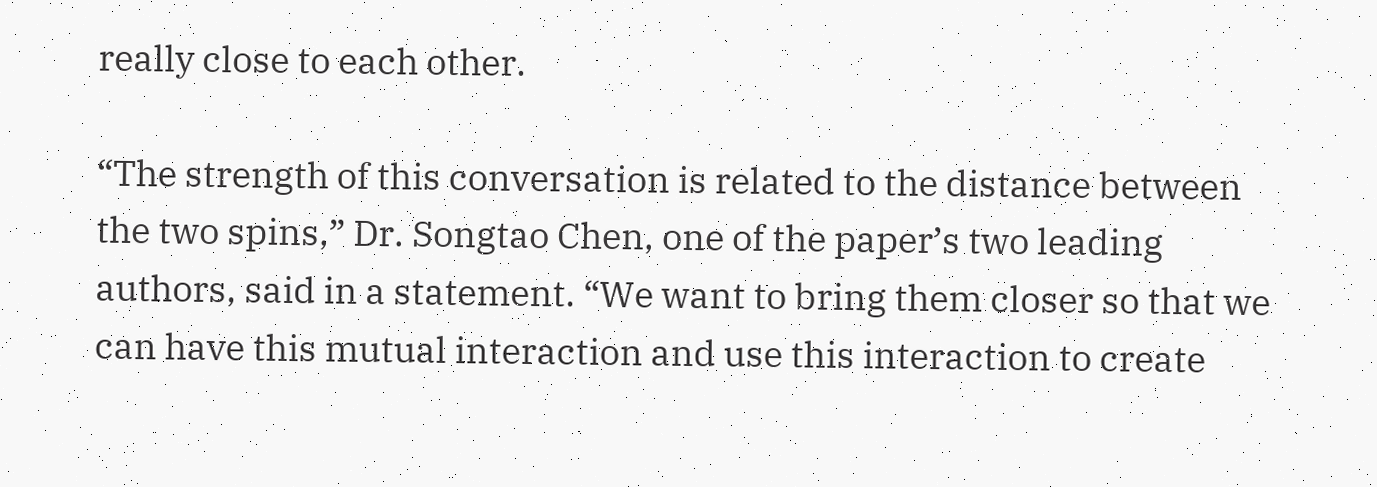really close to each other.

“The strength of this conversation is related to the distance between the two spins,” Dr. Songtao Chen, one of the paper’s two leading authors, said in a statement. “We want to bring them closer so that we can have this mutual interaction and use this interaction to create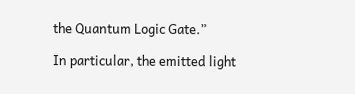the Quantum Logic Gate.”

In particular, the emitted light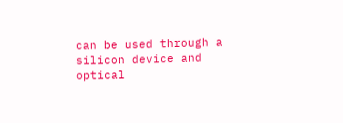can be used through a silicon device and optical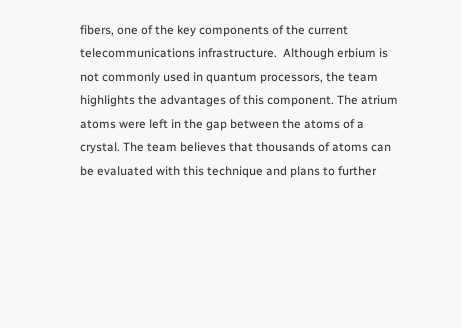fibers, one of the key components of the current telecommunications infrastructure.  Although erbium is not commonly used in quantum processors, the team highlights the advantages of this component. The atrium atoms were left in the gap between the atoms of a crystal. The team believes that thousands of atoms can be evaluated with this technique and plans to further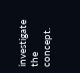investigate the concept.